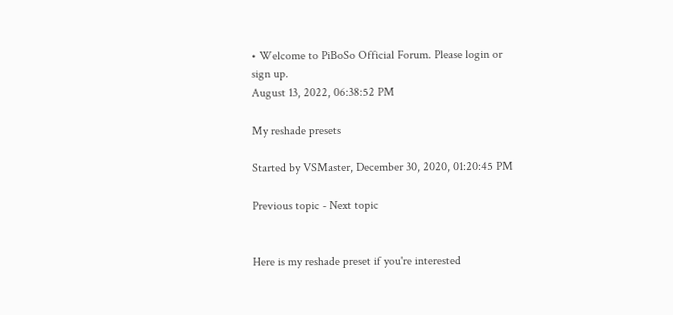• Welcome to PiBoSo Official Forum. Please login or sign up.
August 13, 2022, 06:38:52 PM

My reshade presets

Started by VSMaster, December 30, 2020, 01:20:45 PM

Previous topic - Next topic


Here is my reshade preset if you're interested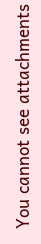You cannot see attachments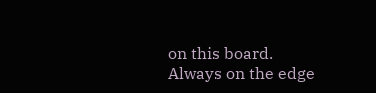on this board.
Always on the edge